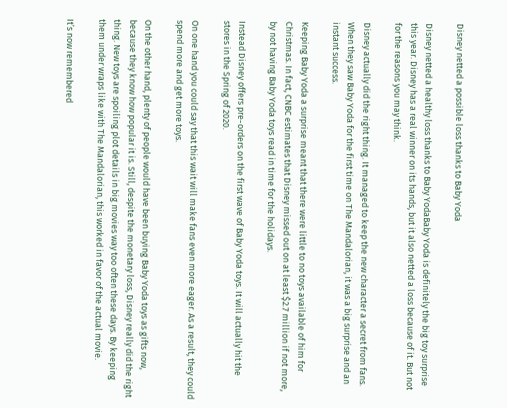Disney netted a possible loss thanks to Baby Yoda

Disney netted a healthy loss thanks to Baby YodaBaby Yoda is definitely the big toy surprise this year. Disney has a real winner on its hands, but it also netted a loss because of it. But not for the reasons you may think.

Disney actually did the right thing. It managed to keep the new character a secret from fans. When they saw Baby Yoda for the first time on The Mandalorian, it was a big surprise and an instant success.

Keeping Baby Yoda a surprise meant that there were little to no toys available of him for Christmas. In fact, CNBC estimates that Disney missed out on at least $2.7 million if not more, by not having Baby Yoda toys read in time for the holidays.

Instead Disney offers pre-orders on the first wave of Baby Yoda toys. It will actually hit the stores in the Spring of 2020.

On one hand you could say that this wait will make fans even more eager. As a result, they could spend more and get more toys.

On the other hand, plenty of people would have been buying Baby Yoda toys as gifts now, because they know how popular it is. Still, despite the monetary loss, Disney really did the right thing. New toys are spoiling plot details in big movies way too often these days. By keeping them under wraps like with The Mandalorian, this worked in favor of the actual movie.

It’s now remembered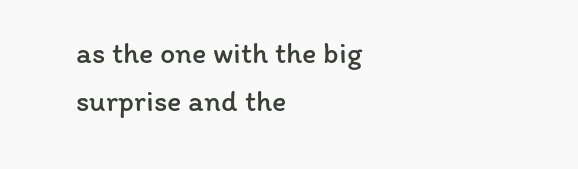as the one with the big surprise and the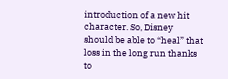introduction of a new hit character. So, Disney should be able to “heal” that loss in the long run thanks to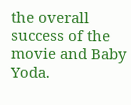the overall success of the movie and Baby Yoda.